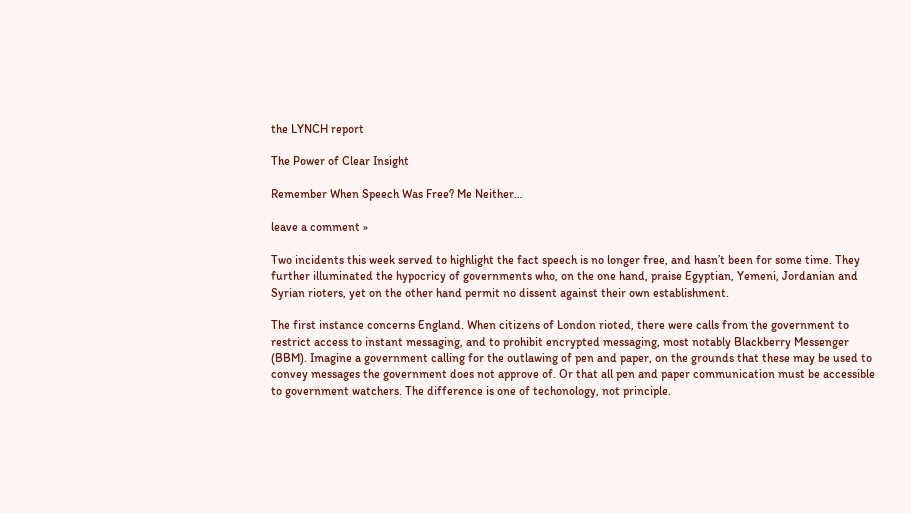the LYNCH report

The Power of Clear Insight

Remember When Speech Was Free? Me Neither…

leave a comment »

Two incidents this week served to highlight the fact speech is no longer free, and hasn’t been for some time. They further illuminated the hypocricy of governments who, on the one hand, praise Egyptian, Yemeni, Jordanian and Syrian rioters, yet on the other hand permit no dissent against their own establishment.

The first instance concerns England. When citizens of London rioted, there were calls from the government to restrict access to instant messaging, and to prohibit encrypted messaging, most notably Blackberry Messenger (BBM). Imagine a government calling for the outlawing of pen and paper, on the grounds that these may be used to convey messages the government does not approve of. Or that all pen and paper communication must be accessible to government watchers. The difference is one of techonology, not principle.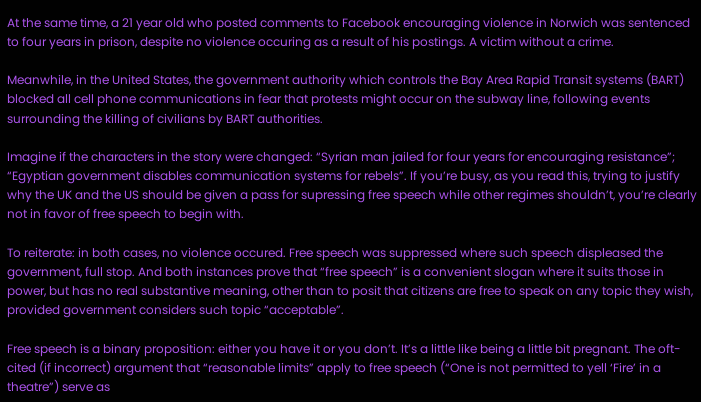At the same time, a 21 year old who posted comments to Facebook encouraging violence in Norwich was sentenced to four years in prison, despite no violence occuring as a result of his postings. A victim without a crime.

Meanwhile, in the United States, the government authority which controls the Bay Area Rapid Transit systems (BART) blocked all cell phone communications in fear that protests might occur on the subway line, following events surrounding the killing of civilians by BART authorities.

Imagine if the characters in the story were changed: “Syrian man jailed for four years for encouraging resistance”; “Egyptian government disables communication systems for rebels”. If you’re busy, as you read this, trying to justify why the UK and the US should be given a pass for supressing free speech while other regimes shouldn’t, you’re clearly not in favor of free speech to begin with.

To reiterate: in both cases, no violence occured. Free speech was suppressed where such speech displeased the government, full stop. And both instances prove that “free speech” is a convenient slogan where it suits those in power, but has no real substantive meaning, other than to posit that citizens are free to speak on any topic they wish, provided government considers such topic “acceptable”.

Free speech is a binary proposition: either you have it or you don’t. It’s a little like being a little bit pregnant. The oft-cited (if incorrect) argument that “reasonable limits” apply to free speech (“One is not permitted to yell ‘Fire’ in a theatre”) serve as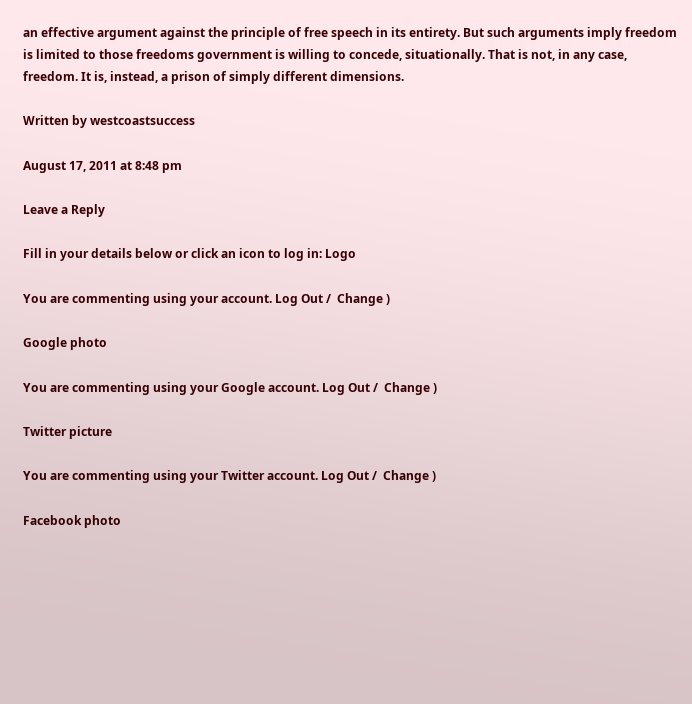an effective argument against the principle of free speech in its entirety. But such arguments imply freedom is limited to those freedoms government is willing to concede, situationally. That is not, in any case, freedom. It is, instead, a prison of simply different dimensions.

Written by westcoastsuccess

August 17, 2011 at 8:48 pm

Leave a Reply

Fill in your details below or click an icon to log in: Logo

You are commenting using your account. Log Out /  Change )

Google photo

You are commenting using your Google account. Log Out /  Change )

Twitter picture

You are commenting using your Twitter account. Log Out /  Change )

Facebook photo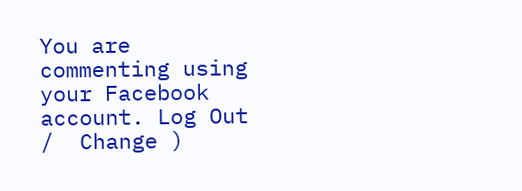You are commenting using your Facebook account. Log Out /  Change )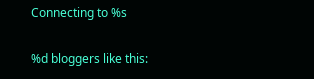Connecting to %s

%d bloggers like this: